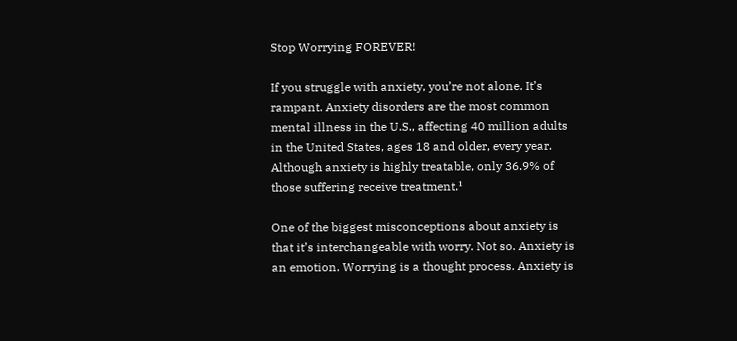Stop Worrying FOREVER!

If you struggle with anxiety, you’re not alone. It’s rampant. Anxiety disorders are the most common mental illness in the U.S., affecting 40 million adults in the United States, ages 18 and older, every year. Although anxiety is highly treatable, only 36.9% of those suffering receive treatment.¹

One of the biggest misconceptions about anxiety is that it’s interchangeable with worry. Not so. Anxiety is an emotion. Worrying is a thought process. Anxiety is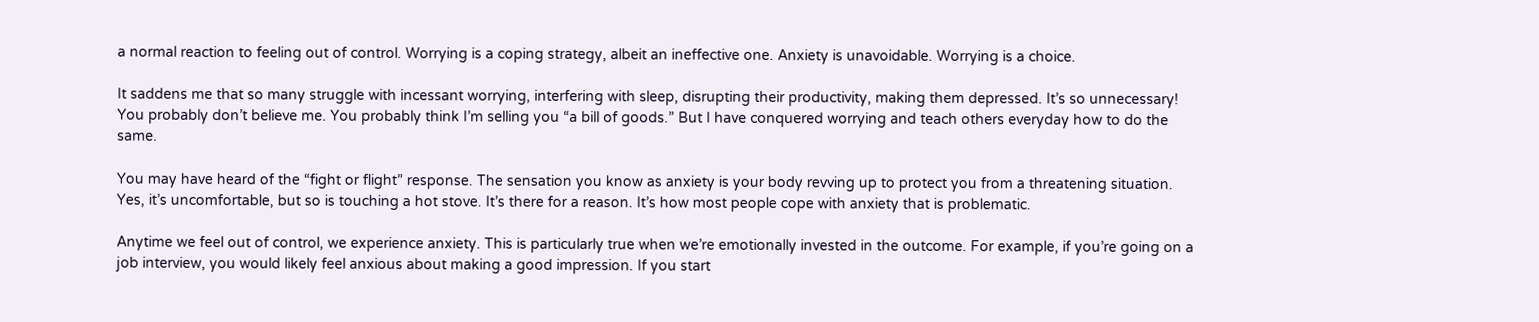a normal reaction to feeling out of control. Worrying is a coping strategy, albeit an ineffective one. Anxiety is unavoidable. Worrying is a choice.

It saddens me that so many struggle with incessant worrying, interfering with sleep, disrupting their productivity, making them depressed. It’s so unnecessary! You probably don’t believe me. You probably think I’m selling you “a bill of goods.” But I have conquered worrying and teach others everyday how to do the same.

You may have heard of the “fight or flight” response. The sensation you know as anxiety is your body revving up to protect you from a threatening situation. Yes, it’s uncomfortable, but so is touching a hot stove. It’s there for a reason. It’s how most people cope with anxiety that is problematic.

Anytime we feel out of control, we experience anxiety. This is particularly true when we’re emotionally invested in the outcome. For example, if you’re going on a job interview, you would likely feel anxious about making a good impression. If you start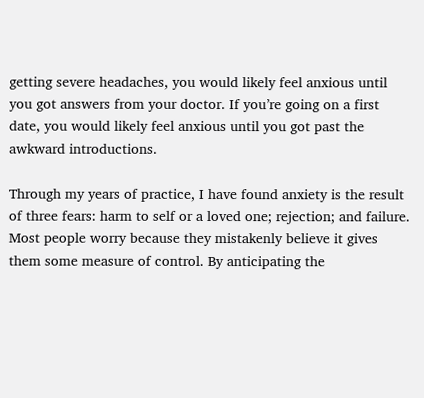getting severe headaches, you would likely feel anxious until you got answers from your doctor. If you’re going on a first date, you would likely feel anxious until you got past the awkward introductions.

Through my years of practice, I have found anxiety is the result of three fears: harm to self or a loved one; rejection; and failure. Most people worry because they mistakenly believe it gives them some measure of control. By anticipating the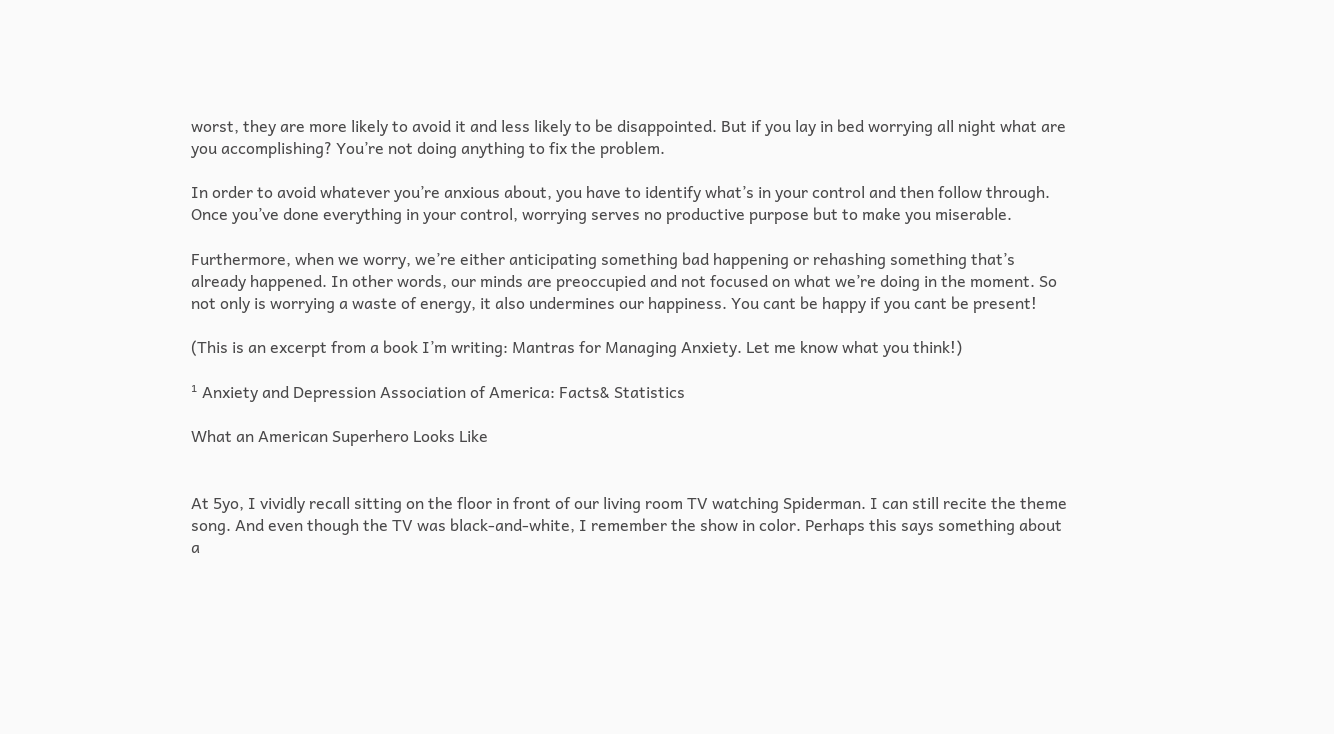worst, they are more likely to avoid it and less likely to be disappointed. But if you lay in bed worrying all night what are you accomplishing? You’re not doing anything to fix the problem.

In order to avoid whatever you’re anxious about, you have to identify what’s in your control and then follow through. Once you’ve done everything in your control, worrying serves no productive purpose but to make you miserable.

Furthermore, when we worry, we’re either anticipating something bad happening or rehashing something that’s already happened. In other words, our minds are preoccupied and not focused on what we’re doing in the moment. So not only is worrying a waste of energy, it also undermines our happiness. You cant be happy if you cant be present!

(This is an excerpt from a book I’m writing: Mantras for Managing Anxiety. Let me know what you think!)

¹ Anxiety and Depression Association of America: Facts& Statistics

What an American Superhero Looks Like


At 5yo, I vividly recall sitting on the floor in front of our living room TV watching Spiderman. I can still recite the theme song. And even though the TV was black-and-white, I remember the show in color. Perhaps this says something about a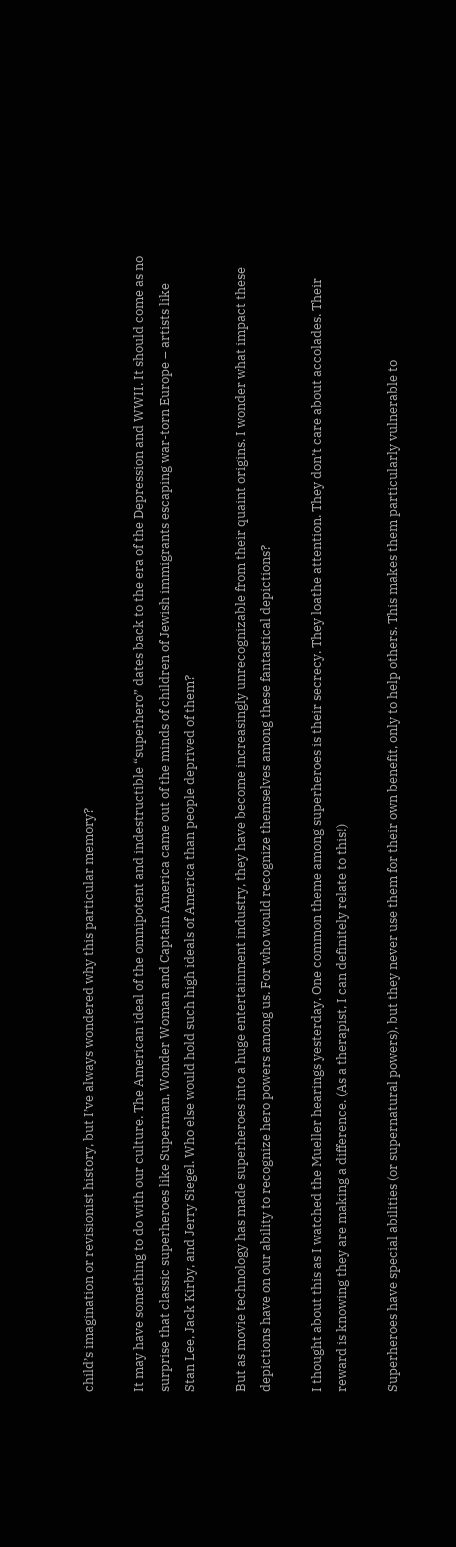child’s imagination or revisionist history, but I’ve always wondered why this particular memory?

It may have something to do with our culture. The American ideal of the omnipotent and indestructible “superhero” dates back to the era of the Depression and WWII. It should come as no surprise that classic superheroes like Superman, Wonder Woman and Captain America came out of the minds of children of Jewish immigrants escaping war-torn Europe – artists like Stan Lee, Jack Kirby, and Jerry Siegel. Who else would hold such high ideals of America than people deprived of them?

But as movie technology has made superheroes into a huge entertainment industry, they have become increasingly unrecognizable from their quaint origins. I wonder what impact these depictions have on our ability to recognize hero powers among us. For who would recognize themselves among these fantastical depictions?

I thought about this as I watched the Mueller hearings yesterday. One common theme among superheroes is their secrecy. They loathe attention. They don’t care about accolades. Their reward is knowing they are making a difference. (As a therapist, I can definitely relate to this!)

Superheroes have special abilities (or supernatural powers), but they never use them for their own benefit, only to help others. This makes them particularly vulnerable to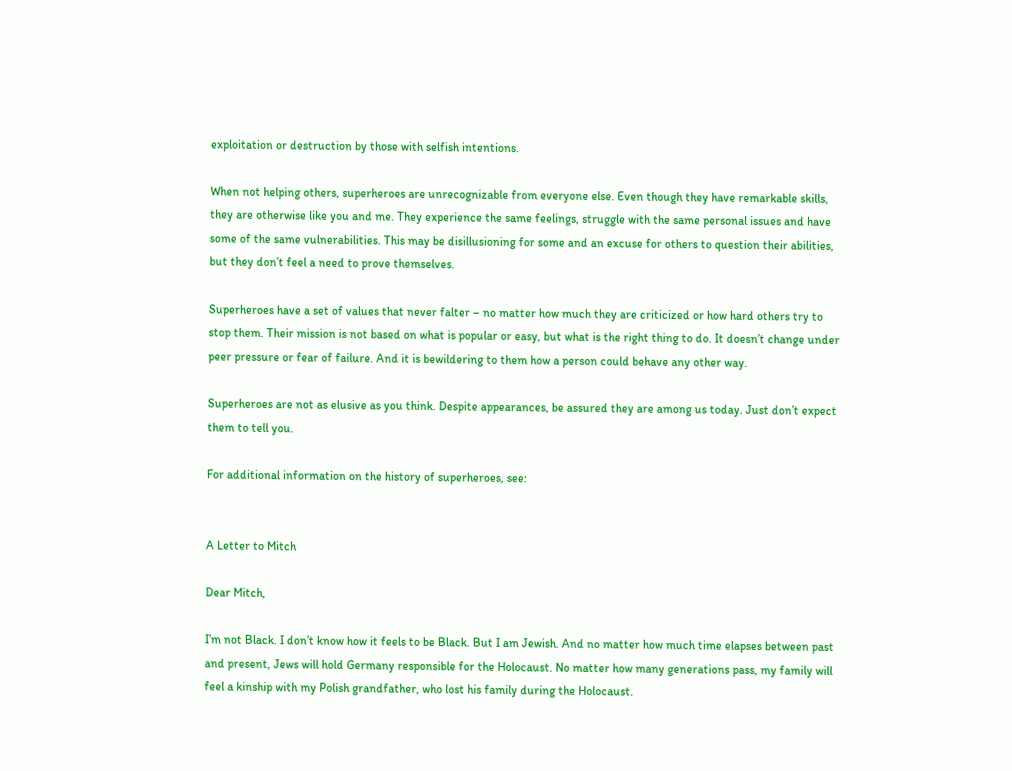exploitation or destruction by those with selfish intentions.

When not helping others, superheroes are unrecognizable from everyone else. Even though they have remarkable skills, they are otherwise like you and me. They experience the same feelings, struggle with the same personal issues and have some of the same vulnerabilities. This may be disillusioning for some and an excuse for others to question their abilities, but they don’t feel a need to prove themselves.

Superheroes have a set of values that never falter – no matter how much they are criticized or how hard others try to stop them. Their mission is not based on what is popular or easy, but what is the right thing to do. It doesn’t change under peer pressure or fear of failure. And it is bewildering to them how a person could behave any other way.

Superheroes are not as elusive as you think. Despite appearances, be assured they are among us today. Just don’t expect them to tell you.

For additional information on the history of superheroes, see:


A Letter to Mitch

Dear Mitch,

I’m not Black. I don’t know how it feels to be Black. But I am Jewish. And no matter how much time elapses between past and present, Jews will hold Germany responsible for the Holocaust. No matter how many generations pass, my family will feel a kinship with my Polish grandfather, who lost his family during the Holocaust.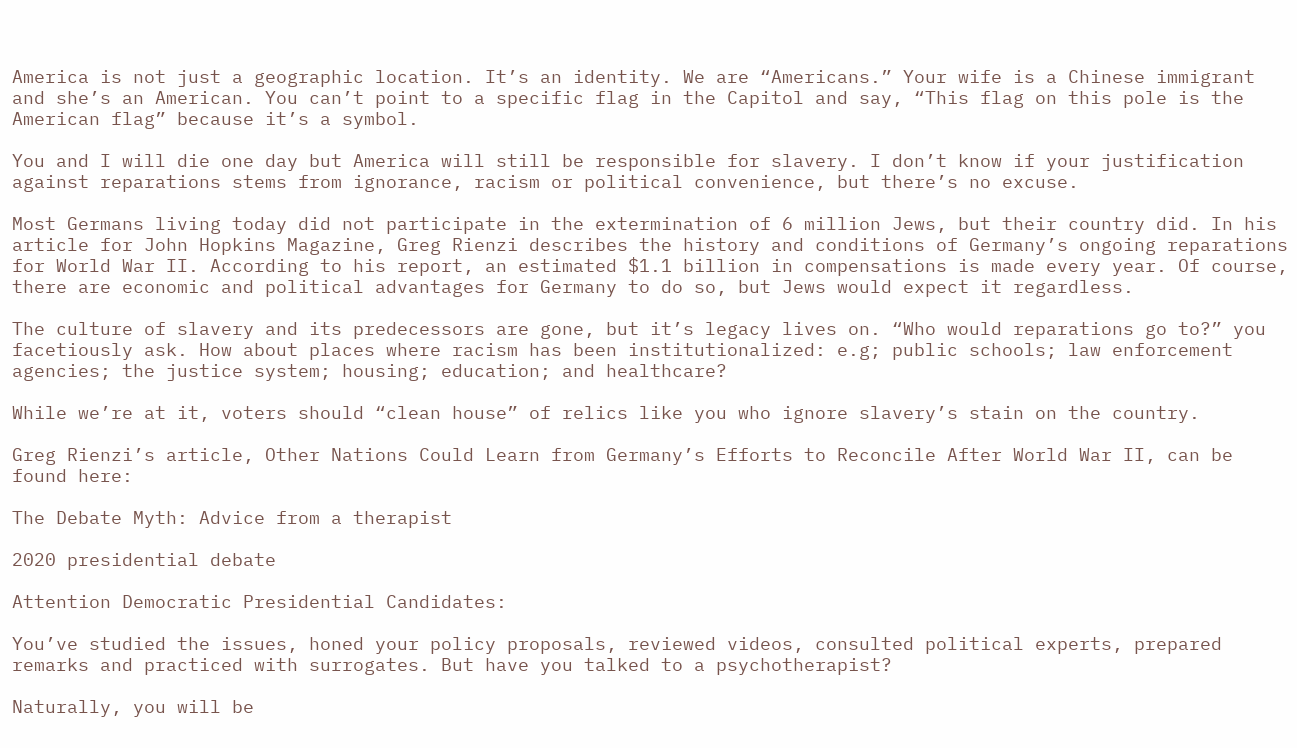America is not just a geographic location. It’s an identity. We are “Americans.” Your wife is a Chinese immigrant and she’s an American. You can’t point to a specific flag in the Capitol and say, “This flag on this pole is the American flag” because it’s a symbol.

You and I will die one day but America will still be responsible for slavery. I don’t know if your justification against reparations stems from ignorance, racism or political convenience, but there’s no excuse.

Most Germans living today did not participate in the extermination of 6 million Jews, but their country did. In his article for John Hopkins Magazine, Greg Rienzi describes the history and conditions of Germany’s ongoing reparations for World War II. According to his report, an estimated $1.1 billion in compensations is made every year. Of course, there are economic and political advantages for Germany to do so, but Jews would expect it regardless.

The culture of slavery and its predecessors are gone, but it’s legacy lives on. “Who would reparations go to?” you facetiously ask. How about places where racism has been institutionalized: e.g; public schools; law enforcement agencies; the justice system; housing; education; and healthcare?

While we’re at it, voters should “clean house” of relics like you who ignore slavery’s stain on the country.

Greg Rienzi’s article, Other Nations Could Learn from Germany’s Efforts to Reconcile After World War II, can be found here:

The Debate Myth: Advice from a therapist

2020 presidential debate

Attention Democratic Presidential Candidates:

You’ve studied the issues, honed your policy proposals, reviewed videos, consulted political experts, prepared remarks and practiced with surrogates. But have you talked to a psychotherapist?

Naturally, you will be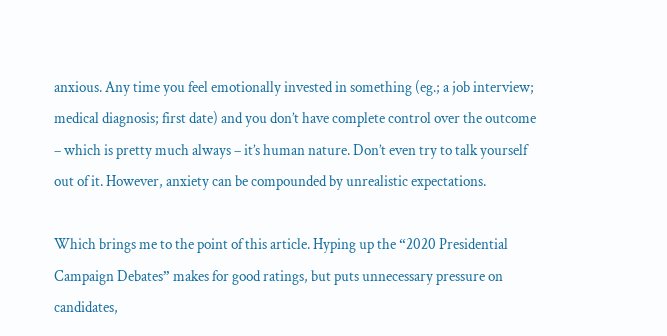anxious. Any time you feel emotionally invested in something (eg.; a job interview; medical diagnosis; first date) and you don’t have complete control over the outcome – which is pretty much always – it’s human nature. Don’t even try to talk yourself out of it. However, anxiety can be compounded by unrealistic expectations.

Which brings me to the point of this article. Hyping up the “2020 Presidential Campaign Debates” makes for good ratings, but puts unnecessary pressure on candidates,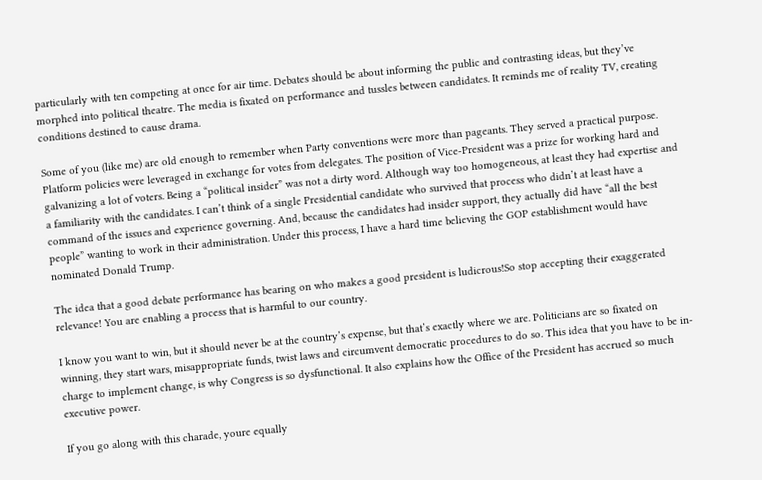particularly with ten competing at once for air time. Debates should be about informing the public and contrasting ideas, but they’ve morphed into political theatre. The media is fixated on performance and tussles between candidates. It reminds me of reality TV, creating conditions destined to cause drama.

Some of you (like me) are old enough to remember when Party conventions were more than pageants. They served a practical purpose. Platform policies were leveraged in exchange for votes from delegates. The position of Vice-President was a prize for working hard and galvanizing a lot of voters. Being a “political insider” was not a dirty word. Although way too homogeneous, at least they had expertise and a familiarity with the candidates. I can’t think of a single Presidential candidate who survived that process who didn’t at least have a command of the issues and experience governing. And, because the candidates had insider support, they actually did have “all the best people” wanting to work in their administration. Under this process, I have a hard time believing the GOP establishment would have nominated Donald Trump.

The idea that a good debate performance has bearing on who makes a good president is ludicrous!So stop accepting their exaggerated relevance! You are enabling a process that is harmful to our country.

I know you want to win, but it should never be at the country’s expense, but that’s exactly where we are. Politicians are so fixated on winning, they start wars, misappropriate funds, twist laws and circumvent democratic procedures to do so. This idea that you have to be in-charge to implement change, is why Congress is so dysfunctional. It also explains how the Office of the President has accrued so much executive power.

If you go along with this charade, youre equally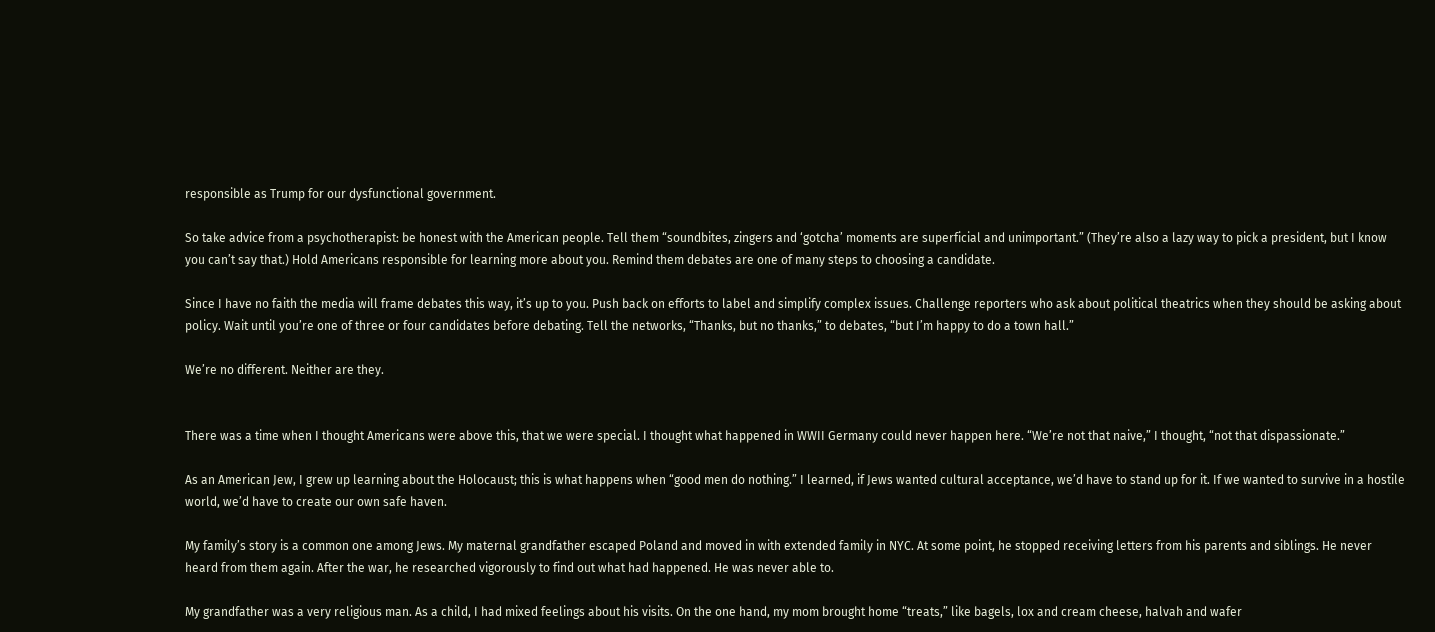responsible as Trump for our dysfunctional government.

So take advice from a psychotherapist: be honest with the American people. Tell them “soundbites, zingers and ‘gotcha’ moments are superficial and unimportant.” (They’re also a lazy way to pick a president, but I know you can’t say that.) Hold Americans responsible for learning more about you. Remind them debates are one of many steps to choosing a candidate.

Since I have no faith the media will frame debates this way, it’s up to you. Push back on efforts to label and simplify complex issues. Challenge reporters who ask about political theatrics when they should be asking about policy. Wait until you’re one of three or four candidates before debating. Tell the networks, “Thanks, but no thanks,” to debates, “but I’m happy to do a town hall.”

We’re no different. Neither are they.


There was a time when I thought Americans were above this, that we were special. I thought what happened in WWII Germany could never happen here. “We’re not that naive,” I thought, “not that dispassionate.”

As an American Jew, I grew up learning about the Holocaust; this is what happens when “good men do nothing.” I learned, if Jews wanted cultural acceptance, we’d have to stand up for it. If we wanted to survive in a hostile world, we’d have to create our own safe haven.

My family’s story is a common one among Jews. My maternal grandfather escaped Poland and moved in with extended family in NYC. At some point, he stopped receiving letters from his parents and siblings. He never heard from them again. After the war, he researched vigorously to find out what had happened. He was never able to.

My grandfather was a very religious man. As a child, I had mixed feelings about his visits. On the one hand, my mom brought home “treats,” like bagels, lox and cream cheese, halvah and wafer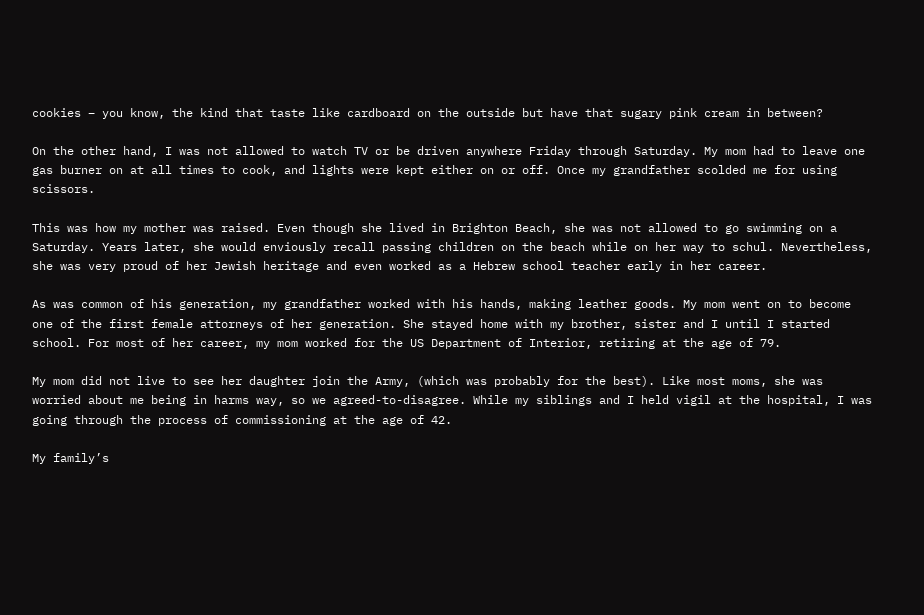cookies – you know, the kind that taste like cardboard on the outside but have that sugary pink cream in between?

On the other hand, I was not allowed to watch TV or be driven anywhere Friday through Saturday. My mom had to leave one gas burner on at all times to cook, and lights were kept either on or off. Once my grandfather scolded me for using scissors.

This was how my mother was raised. Even though she lived in Brighton Beach, she was not allowed to go swimming on a Saturday. Years later, she would enviously recall passing children on the beach while on her way to schul. Nevertheless, she was very proud of her Jewish heritage and even worked as a Hebrew school teacher early in her career.

As was common of his generation, my grandfather worked with his hands, making leather goods. My mom went on to become one of the first female attorneys of her generation. She stayed home with my brother, sister and I until I started school. For most of her career, my mom worked for the US Department of Interior, retiring at the age of 79.

My mom did not live to see her daughter join the Army, (which was probably for the best). Like most moms, she was worried about me being in harms way, so we agreed-to-disagree. While my siblings and I held vigil at the hospital, I was going through the process of commissioning at the age of 42.

My family’s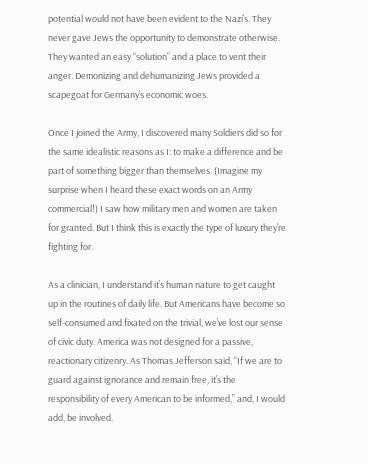potential would not have been evident to the Nazi’s. They never gave Jews the opportunity to demonstrate otherwise. They wanted an easy “solution” and a place to vent their anger. Demonizing and dehumanizing Jews provided a scapegoat for Germany’s economic woes.

Once I joined the Army, I discovered many Soldiers did so for the same idealistic reasons as I: to make a difference and be part of something bigger than themselves. (Imagine my surprise when I heard these exact words on an Army commercial!) I saw how military men and women are taken for granted. But I think this is exactly the type of luxury they’re fighting for.

As a clinician, I understand it’s human nature to get caught up in the routines of daily life. But Americans have become so self-consumed and fixated on the trivial, we’ve lost our sense of civic duty. America was not designed for a passive, reactionary citizenry. As Thomas Jefferson said, “If we are to guard against ignorance and remain free, it’s the responsibility of every American to be informed,” and, I would add, be involved.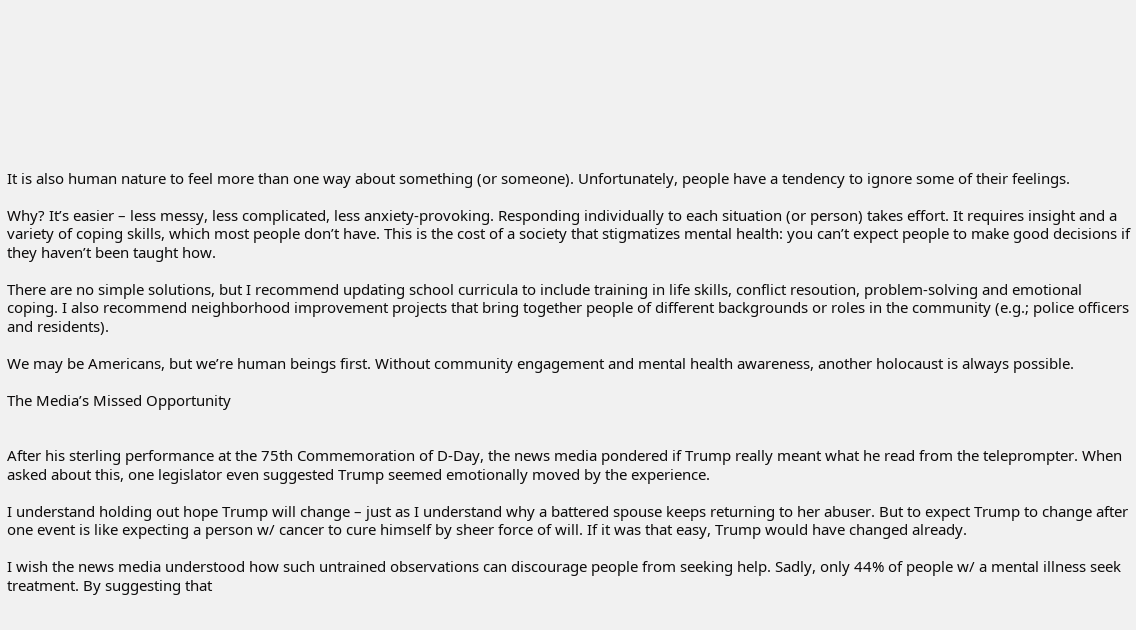It is also human nature to feel more than one way about something (or someone). Unfortunately, people have a tendency to ignore some of their feelings.

Why? It’s easier – less messy, less complicated, less anxiety-provoking. Responding individually to each situation (or person) takes effort. It requires insight and a variety of coping skills, which most people don’t have. This is the cost of a society that stigmatizes mental health: you can’t expect people to make good decisions if they haven’t been taught how.

There are no simple solutions, but I recommend updating school curricula to include training in life skills, conflict resoution, problem-solving and emotional coping. I also recommend neighborhood improvement projects that bring together people of different backgrounds or roles in the community (e.g.; police officers and residents).

We may be Americans, but we’re human beings first. Without community engagement and mental health awareness, another holocaust is always possible.

The Media’s Missed Opportunity


After his sterling performance at the 75th Commemoration of D-Day, the news media pondered if Trump really meant what he read from the teleprompter. When asked about this, one legislator even suggested Trump seemed emotionally moved by the experience.

I understand holding out hope Trump will change – just as I understand why a battered spouse keeps returning to her abuser. But to expect Trump to change after one event is like expecting a person w/ cancer to cure himself by sheer force of will. If it was that easy, Trump would have changed already.

I wish the news media understood how such untrained observations can discourage people from seeking help. Sadly, only 44% of people w/ a mental illness seek treatment. By suggesting that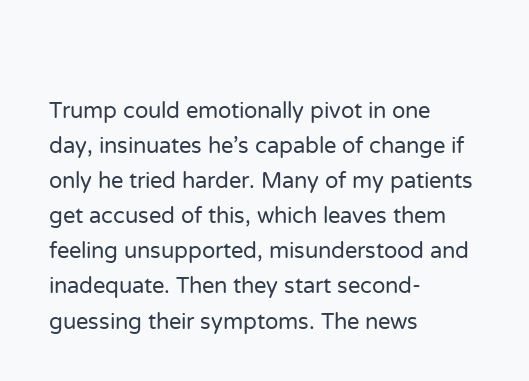Trump could emotionally pivot in one day, insinuates he’s capable of change if only he tried harder. Many of my patients get accused of this, which leaves them feeling unsupported, misunderstood and inadequate. Then they start second-guessing their symptoms. The news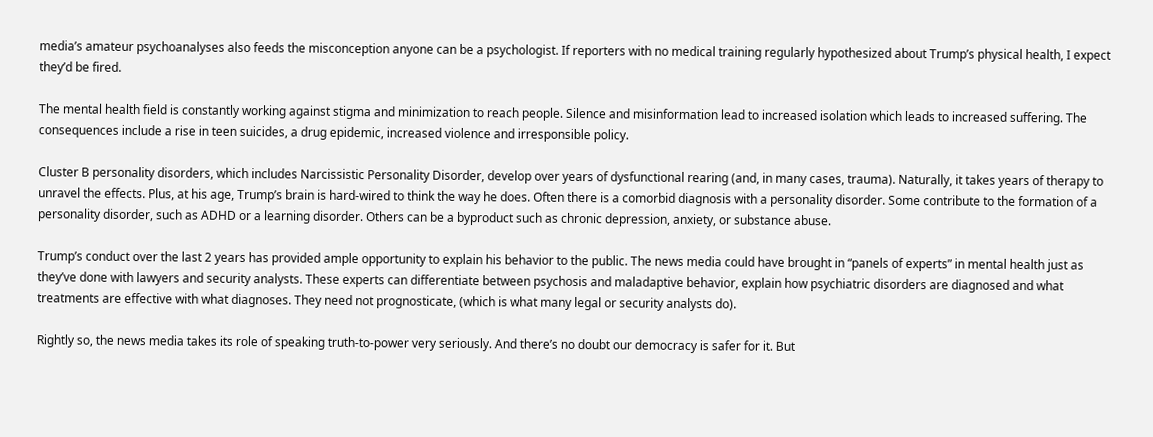media’s amateur psychoanalyses also feeds the misconception anyone can be a psychologist. If reporters with no medical training regularly hypothesized about Trump’s physical health, I expect they’d be fired.

The mental health field is constantly working against stigma and minimization to reach people. Silence and misinformation lead to increased isolation which leads to increased suffering. The consequences include a rise in teen suicides, a drug epidemic, increased violence and irresponsible policy.

Cluster B personality disorders, which includes Narcissistic Personality Disorder, develop over years of dysfunctional rearing (and, in many cases, trauma). Naturally, it takes years of therapy to unravel the effects. Plus, at his age, Trump’s brain is hard-wired to think the way he does. Often there is a comorbid diagnosis with a personality disorder. Some contribute to the formation of a personality disorder, such as ADHD or a learning disorder. Others can be a byproduct such as chronic depression, anxiety, or substance abuse.

Trump’s conduct over the last 2 years has provided ample opportunity to explain his behavior to the public. The news media could have brought in “panels of experts” in mental health just as they’ve done with lawyers and security analysts. These experts can differentiate between psychosis and maladaptive behavior, explain how psychiatric disorders are diagnosed and what treatments are effective with what diagnoses. They need not prognosticate, (which is what many legal or security analysts do).

Rightly so, the news media takes its role of speaking truth-to-power very seriously. And there’s no doubt our democracy is safer for it. But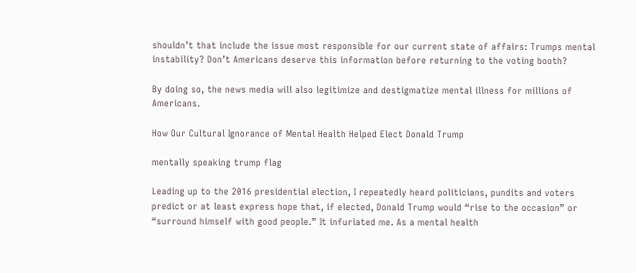shouldn’t that include the issue most responsible for our current state of affairs: Trumps mental instability? Don’t Americans deserve this information before returning to the voting booth?

By doing so, the news media will also legitimize and destigmatize mental illness for millions of Americans.

How Our Cultural Ignorance of Mental Health Helped Elect Donald Trump

mentally speaking trump flag

Leading up to the 2016 presidential election, I repeatedly heard politicians, pundits and voters predict or at least express hope that, if elected, Donald Trump would “rise to the occasion” or “surround himself with good people.” It infuriated me. As a mental health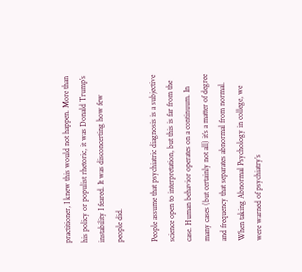practitioner, I knew this would not happen. More than his policy or populist rhetoric, it was Donald Trump’s instability I feared. It was disconcerting how few people did.

People assume that psychiatric diagnosis is a subjective science open to interpretation, but this is far from the case. Human behavior operates on a continuum. In many cases (but certainly not all) it’s a matter of degree and frequency that separates abnormal from normal. When taking Abnormal Psychology in college, we were warned of psychiatry’s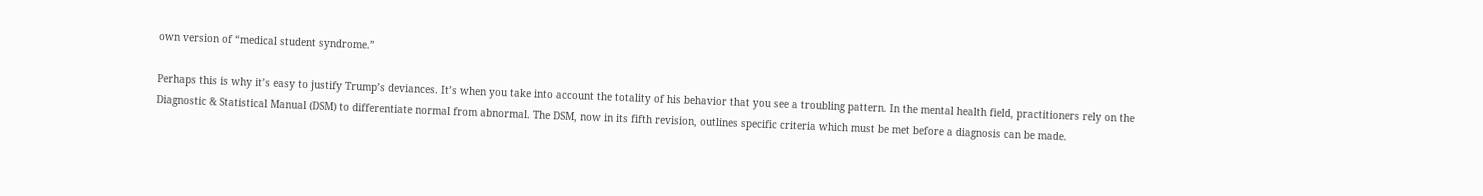own version of “medical student syndrome.”

Perhaps this is why it’s easy to justify Trump’s deviances. It’s when you take into account the totality of his behavior that you see a troubling pattern. In the mental health field, practitioners rely on the Diagnostic & Statistical Manual (DSM) to differentiate normal from abnormal. The DSM, now in its fifth revision, outlines specific criteria which must be met before a diagnosis can be made.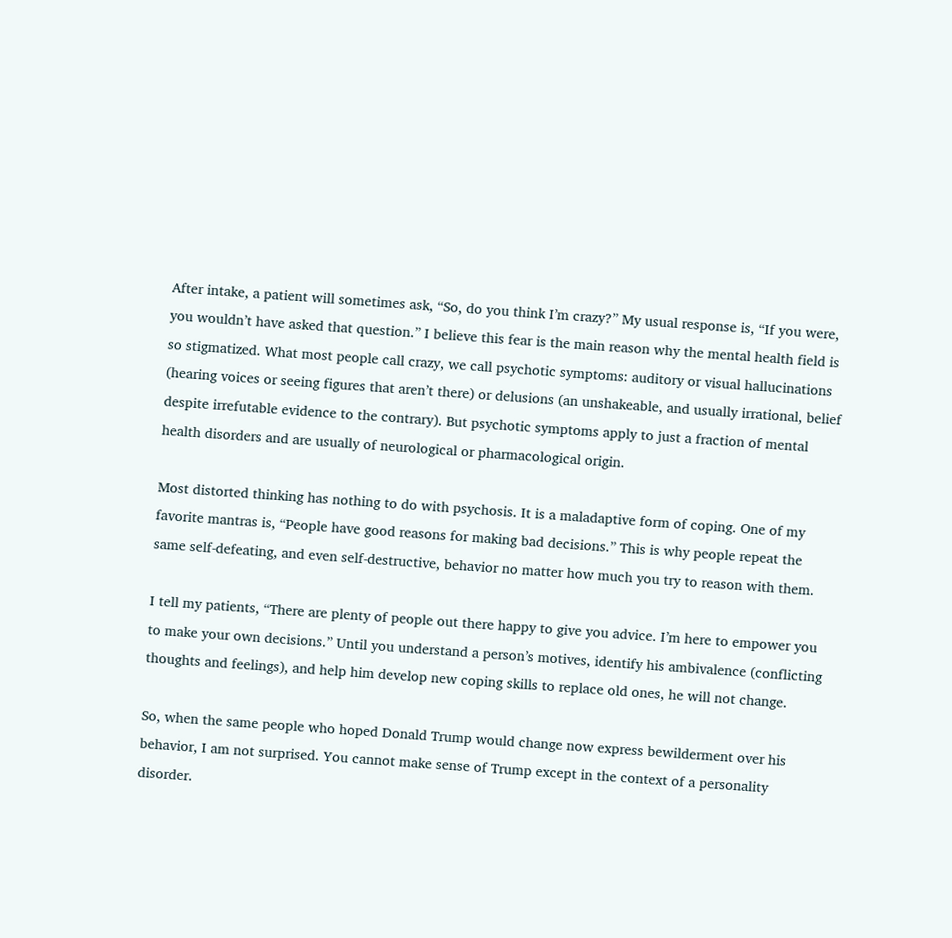After intake, a patient will sometimes ask, “So, do you think I’m crazy?” My usual response is, “If you were, you wouldn’t have asked that question.” I believe this fear is the main reason why the mental health field is so stigmatized. What most people call crazy, we call psychotic symptoms: auditory or visual hallucinations (hearing voices or seeing figures that aren’t there) or delusions (an unshakeable, and usually irrational, belief despite irrefutable evidence to the contrary). But psychotic symptoms apply to just a fraction of mental health disorders and are usually of neurological or pharmacological origin.

Most distorted thinking has nothing to do with psychosis. It is a maladaptive form of coping. One of my favorite mantras is, “People have good reasons for making bad decisions.” This is why people repeat the same self-defeating, and even self-destructive, behavior no matter how much you try to reason with them.

I tell my patients, “There are plenty of people out there happy to give you advice. I’m here to empower you to make your own decisions.” Until you understand a person’s motives, identify his ambivalence (conflicting thoughts and feelings), and help him develop new coping skills to replace old ones, he will not change.

So, when the same people who hoped Donald Trump would change now express bewilderment over his behavior, I am not surprised. You cannot make sense of Trump except in the context of a personality disorder.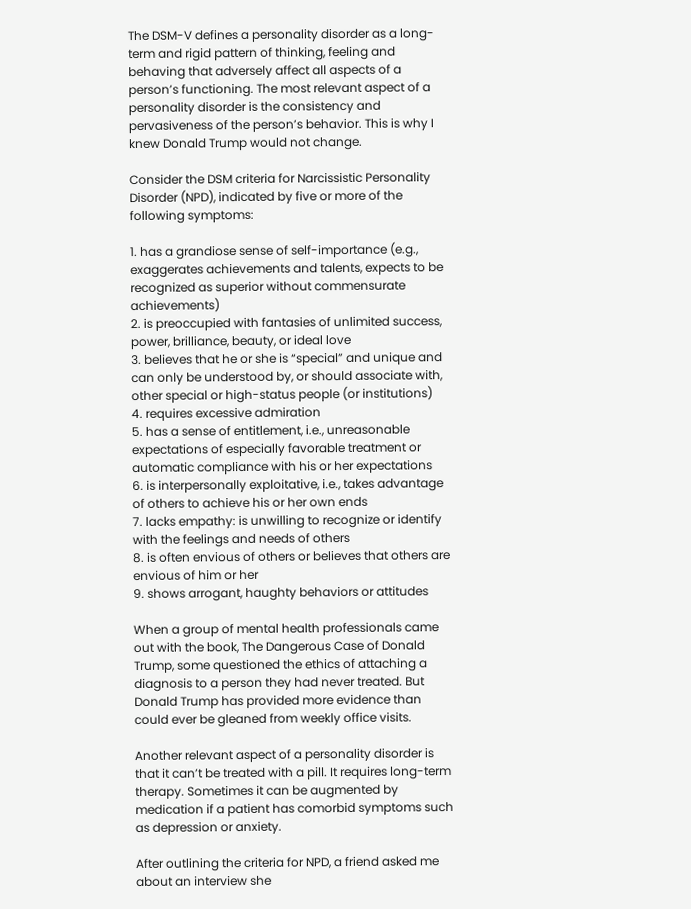The DSM-V defines a personality disorder as a long-term and rigid pattern of thinking, feeling and behaving that adversely affect all aspects of a person’s functioning. The most relevant aspect of a personality disorder is the consistency and pervasiveness of the person’s behavior. This is why I knew Donald Trump would not change.

Consider the DSM criteria for Narcissistic Personality Disorder (NPD), indicated by five or more of the following symptoms:

1. has a grandiose sense of self-importance (e.g., exaggerates achievements and talents, expects to be recognized as superior without commensurate achievements)
2. is preoccupied with fantasies of unlimited success, power, brilliance, beauty, or ideal love
3. believes that he or she is “special” and unique and can only be understood by, or should associate with, other special or high-status people (or institutions)
4. requires excessive admiration
5. has a sense of entitlement, i.e., unreasonable expectations of especially favorable treatment or automatic compliance with his or her expectations
6. is interpersonally exploitative, i.e., takes advantage of others to achieve his or her own ends
7. lacks empathy: is unwilling to recognize or identify with the feelings and needs of others
8. is often envious of others or believes that others are envious of him or her
9. shows arrogant, haughty behaviors or attitudes

When a group of mental health professionals came out with the book, The Dangerous Case of Donald Trump, some questioned the ethics of attaching a diagnosis to a person they had never treated. But Donald Trump has provided more evidence than could ever be gleaned from weekly office visits.

Another relevant aspect of a personality disorder is that it can’t be treated with a pill. It requires long-term therapy. Sometimes it can be augmented by medication if a patient has comorbid symptoms such as depression or anxiety.

After outlining the criteria for NPD, a friend asked me about an interview she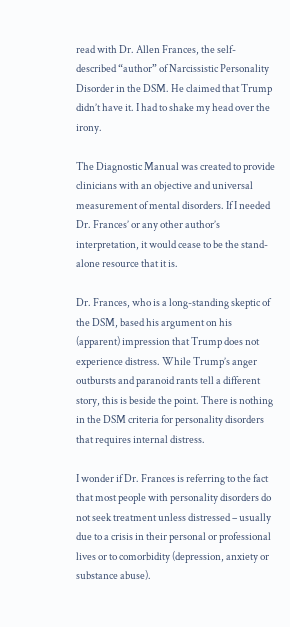read with Dr. Allen Frances, the self-described “author” of Narcissistic Personality Disorder in the DSM. He claimed that Trump didn’t have it. I had to shake my head over the irony.

The Diagnostic Manual was created to provide clinicians with an objective and universal measurement of mental disorders. If I needed Dr. Frances’ or any other author’s interpretation, it would cease to be the stand-alone resource that it is.

Dr. Frances, who is a long-standing skeptic of the DSM, based his argument on his (apparent) impression that Trump does not experience distress. While Trump’s anger outbursts and paranoid rants tell a different story, this is beside the point. There is nothing in the DSM criteria for personality disorders that requires internal distress.

I wonder if Dr. Frances is referring to the fact that most people with personality disorders do not seek treatment unless distressed – usually due to a crisis in their personal or professional lives or to comorbidity (depression, anxiety or substance abuse).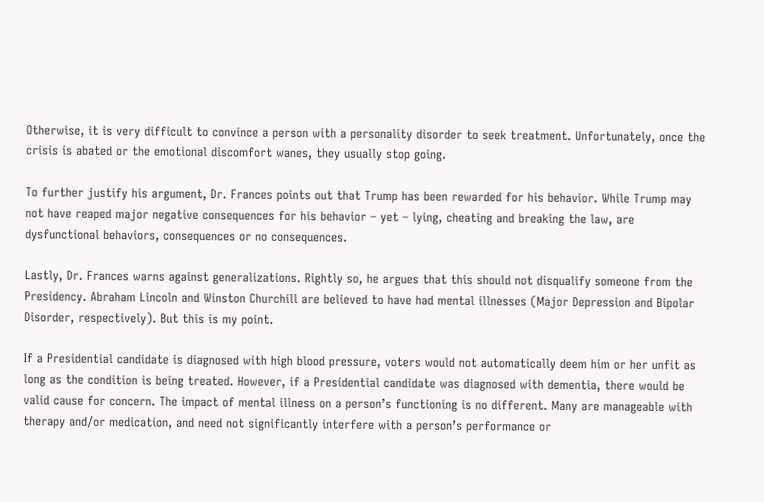Otherwise, it is very difficult to convince a person with a personality disorder to seek treatment. Unfortunately, once the crisis is abated or the emotional discomfort wanes, they usually stop going.

To further justify his argument, Dr. Frances points out that Trump has been rewarded for his behavior. While Trump may not have reaped major negative consequences for his behavior – yet – lying, cheating and breaking the law, are dysfunctional behaviors, consequences or no consequences.

Lastly, Dr. Frances warns against generalizations. Rightly so, he argues that this should not disqualify someone from the Presidency. Abraham Lincoln and Winston Churchill are believed to have had mental illnesses (Major Depression and Bipolar Disorder, respectively). But this is my point.

If a Presidential candidate is diagnosed with high blood pressure, voters would not automatically deem him or her unfit as long as the condition is being treated. However, if a Presidential candidate was diagnosed with dementia, there would be valid cause for concern. The impact of mental illness on a person’s functioning is no different. Many are manageable with therapy and/or medication, and need not significantly interfere with a person’s performance or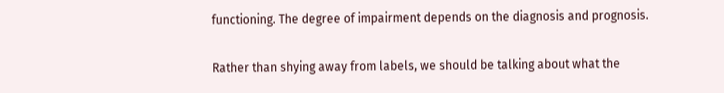functioning. The degree of impairment depends on the diagnosis and prognosis.

Rather than shying away from labels, we should be talking about what the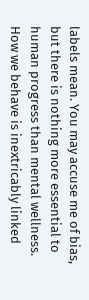labels mean. You may accuse me of bias, but there is nothing more essential to human progress than mental wellness. How we behave is inextricably linked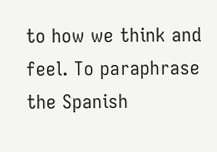to how we think and feel. To paraphrase the Spanish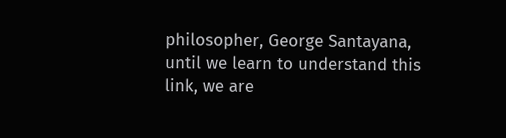philosopher, George Santayana, until we learn to understand this link, we are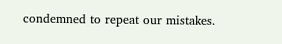condemned to repeat our mistakes.